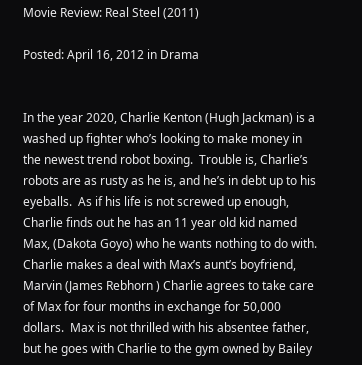Movie Review: Real Steel (2011)

Posted: April 16, 2012 in Drama


In the year 2020, Charlie Kenton (Hugh Jackman) is a washed up fighter who’s looking to make money in the newest trend robot boxing.  Trouble is, Charlie’s robots are as rusty as he is, and he’s in debt up to his eyeballs.  As if his life is not screwed up enough, Charlie finds out he has an 11 year old kid named Max, (Dakota Goyo) who he wants nothing to do with.  Charlie makes a deal with Max’s aunt’s boyfriend, Marvin (James Rebhorn ) Charlie agrees to take care of Max for four months in exchange for 50,000 dollars.  Max is not thrilled with his absentee father, but he goes with Charlie to the gym owned by Bailey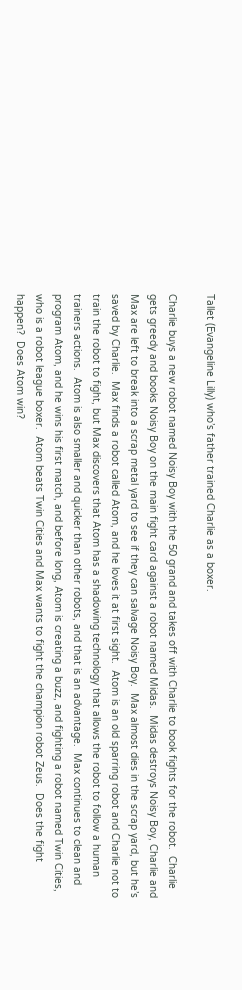Tallet (Evangeline Lilly) who’s father trained Charlie as a boxer.

Charlie buys a new robot named Noisy Boy with the 50 grand and takes off with Charlie to book fights for the robot.  Charlie gets greedy and books Noisy Boy on the main fight card against a robot named Midas.  Midas destroys Noisy Boy, Charlie and Max are left to break into a scrap metal yard to see if they can salvage Noisy Boy.  Max almost dies in the scrap yard, but he’s saved by Charlie.  Max finds a robot called Atom, and he loves it at first sight.  Atom is an old sparring robot and Charlie not to train the robot to fight, but Max discovers that Atom has a shadowing technology that allows the robot to follow a human trainers actions.  Atom is also smaller and quicker than other robots, and that is an advantage.  Max continues to clean and program Atom, and he wins his first match, and before long, Atom is creating a buzz, and fighting a robot named Twin Cities, who is a robot league boxer.  Atom beats Twin Cities and Max wants to fight the champion robot Zeus.  Does the fight happen?  Does Atom win?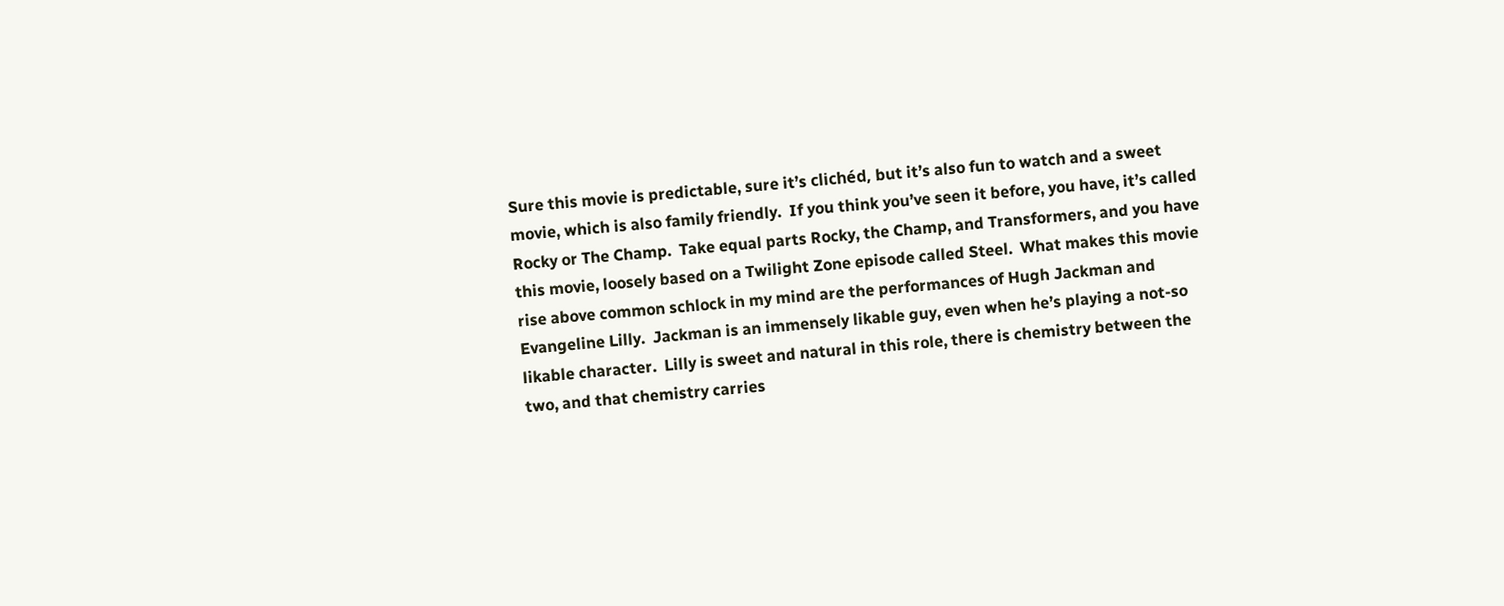Sure this movie is predictable, sure it’s clichéd, but it’s also fun to watch and a sweet movie, which is also family friendly.  If you think you’ve seen it before, you have, it’s called Rocky or The Champ.  Take equal parts Rocky, the Champ, and Transformers, and you have this movie, loosely based on a Twilight Zone episode called Steel.  What makes this movie rise above common schlock in my mind are the performances of Hugh Jackman and Evangeline Lilly.  Jackman is an immensely likable guy, even when he’s playing a not-so likable character.  Lilly is sweet and natural in this role, there is chemistry between the two, and that chemistry carries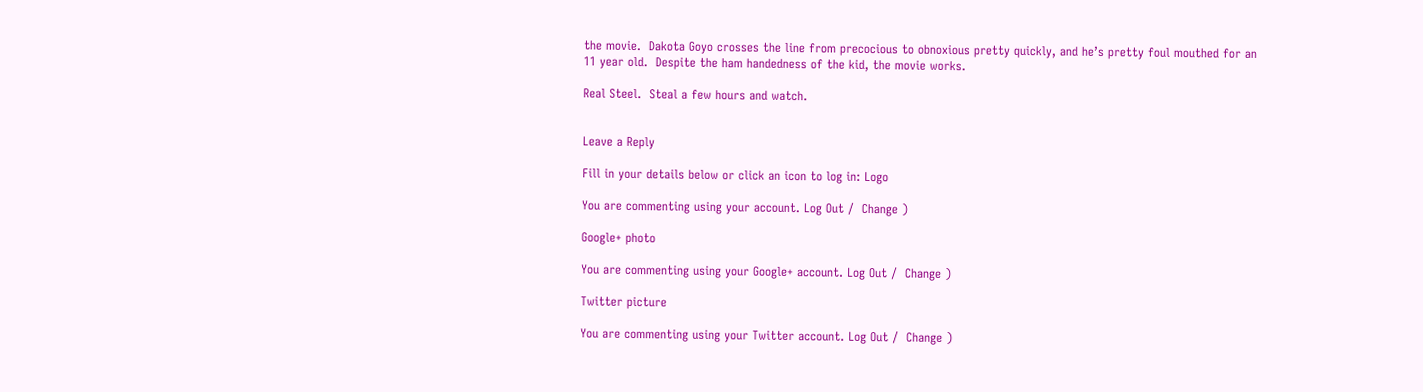the movie.  Dakota Goyo crosses the line from precocious to obnoxious pretty quickly, and he’s pretty foul mouthed for an 11 year old.  Despite the ham handedness of the kid, the movie works.

Real Steel.  Steal a few hours and watch.


Leave a Reply

Fill in your details below or click an icon to log in: Logo

You are commenting using your account. Log Out /  Change )

Google+ photo

You are commenting using your Google+ account. Log Out /  Change )

Twitter picture

You are commenting using your Twitter account. Log Out /  Change )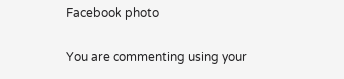Facebook photo

You are commenting using your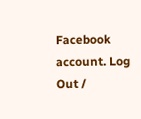Facebook account. Log Out /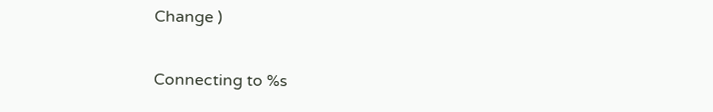Change )


Connecting to %s